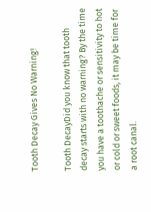Tooth Decay Gives No Warning!

Tooth DecayDid you know that tooth decay starts with no warning? By the time you have a toothache or sensitivity to hot or cold or sweet foods, it may be time for a root canal.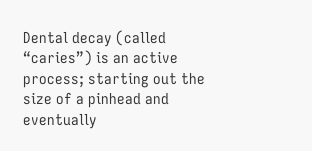Dental decay (called “caries”) is an active process; starting out the size of a pinhead and eventually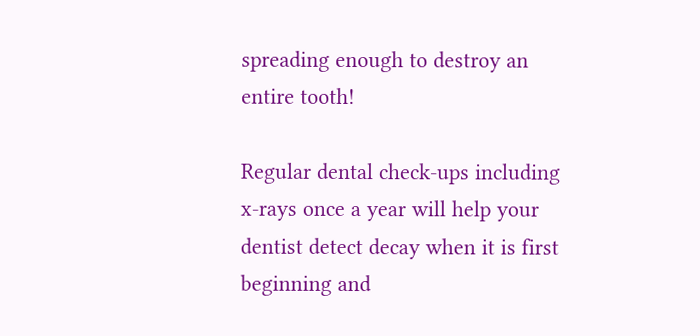spreading enough to destroy an entire tooth!

Regular dental check-ups including x-rays once a year will help your dentist detect decay when it is first beginning and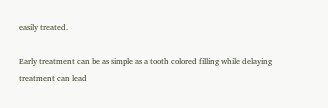easily treated.

Early treatment can be as simple as a tooth colored filling while delaying treatment can lead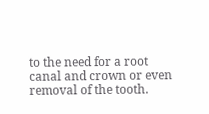to the need for a root canal and crown or even removal of the tooth.